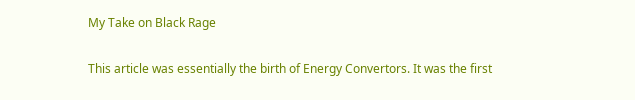My Take on Black Rage

This article was essentially the birth of Energy Convertors. It was the first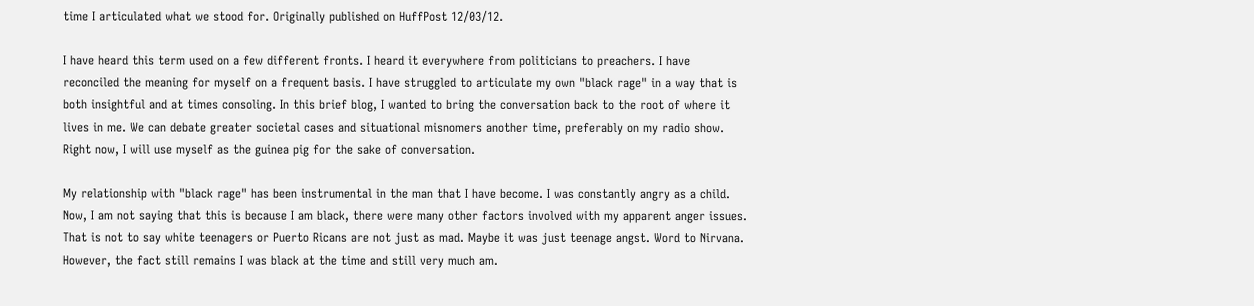time I articulated what we stood for. Originally published on HuffPost 12/03/12.

I have heard this term used on a few different fronts. I heard it everywhere from politicians to preachers. I have reconciled the meaning for myself on a frequent basis. I have struggled to articulate my own "black rage" in a way that is both insightful and at times consoling. In this brief blog, I wanted to bring the conversation back to the root of where it lives in me. We can debate greater societal cases and situational misnomers another time, preferably on my radio show. Right now, I will use myself as the guinea pig for the sake of conversation.

My relationship with "black rage" has been instrumental in the man that I have become. I was constantly angry as a child. Now, I am not saying that this is because I am black, there were many other factors involved with my apparent anger issues. That is not to say white teenagers or Puerto Ricans are not just as mad. Maybe it was just teenage angst. Word to Nirvana. However, the fact still remains I was black at the time and still very much am.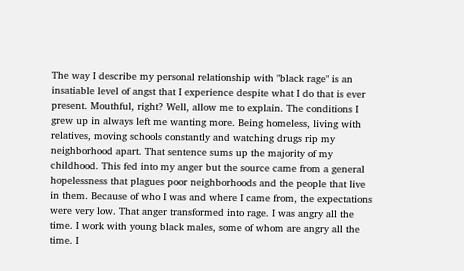The way I describe my personal relationship with "black rage" is an insatiable level of angst that I experience despite what I do that is ever present. Mouthful, right? Well, allow me to explain. The conditions I grew up in always left me wanting more. Being homeless, living with relatives, moving schools constantly and watching drugs rip my neighborhood apart. That sentence sums up the majority of my childhood. This fed into my anger but the source came from a general hopelessness that plagues poor neighborhoods and the people that live in them. Because of who I was and where I came from, the expectations were very low. That anger transformed into rage. I was angry all the time. I work with young black males, some of whom are angry all the time. I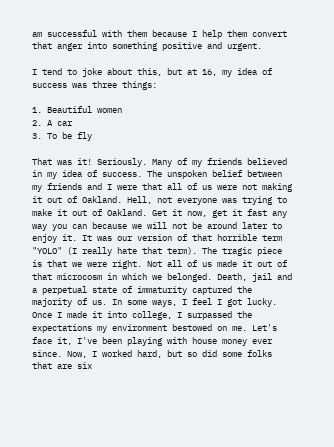am successful with them because I help them convert that anger into something positive and urgent.

I tend to joke about this, but at 16, my idea of success was three things:

1. Beautiful women
2. A car
3. To be fly

That was it! Seriously. Many of my friends believed in my idea of success. The unspoken belief between my friends and I were that all of us were not making it out of Oakland. Hell, not everyone was trying to make it out of Oakland. Get it now, get it fast any way you can because we will not be around later to enjoy it. It was our version of that horrible term "YOLO" (I really hate that term). The tragic piece is that we were right. Not all of us made it out of that microcosm in which we belonged. Death, jail and a perpetual state of immaturity captured the majority of us. In some ways, I feel I got lucky. Once I made it into college, I surpassed the expectations my environment bestowed on me. Let's face it, I've been playing with house money ever since. Now, I worked hard, but so did some folks that are six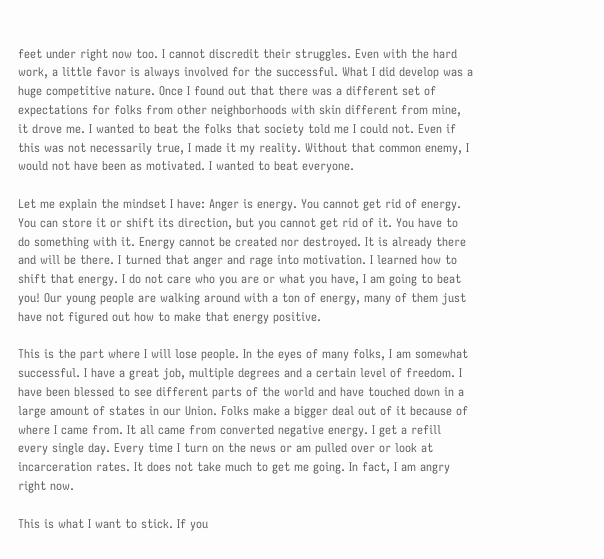feet under right now too. I cannot discredit their struggles. Even with the hard work, a little favor is always involved for the successful. What I did develop was a huge competitive nature. Once I found out that there was a different set of expectations for folks from other neighborhoods with skin different from mine, it drove me. I wanted to beat the folks that society told me I could not. Even if this was not necessarily true, I made it my reality. Without that common enemy, I would not have been as motivated. I wanted to beat everyone.

Let me explain the mindset I have: Anger is energy. You cannot get rid of energy. You can store it or shift its direction, but you cannot get rid of it. You have to do something with it. Energy cannot be created nor destroyed. It is already there and will be there. I turned that anger and rage into motivation. I learned how to shift that energy. I do not care who you are or what you have, I am going to beat you! Our young people are walking around with a ton of energy, many of them just have not figured out how to make that energy positive.

This is the part where I will lose people. In the eyes of many folks, I am somewhat successful. I have a great job, multiple degrees and a certain level of freedom. I have been blessed to see different parts of the world and have touched down in a large amount of states in our Union. Folks make a bigger deal out of it because of where I came from. It all came from converted negative energy. I get a refill every single day. Every time I turn on the news or am pulled over or look at incarceration rates. It does not take much to get me going. In fact, I am angry right now.

This is what I want to stick. If you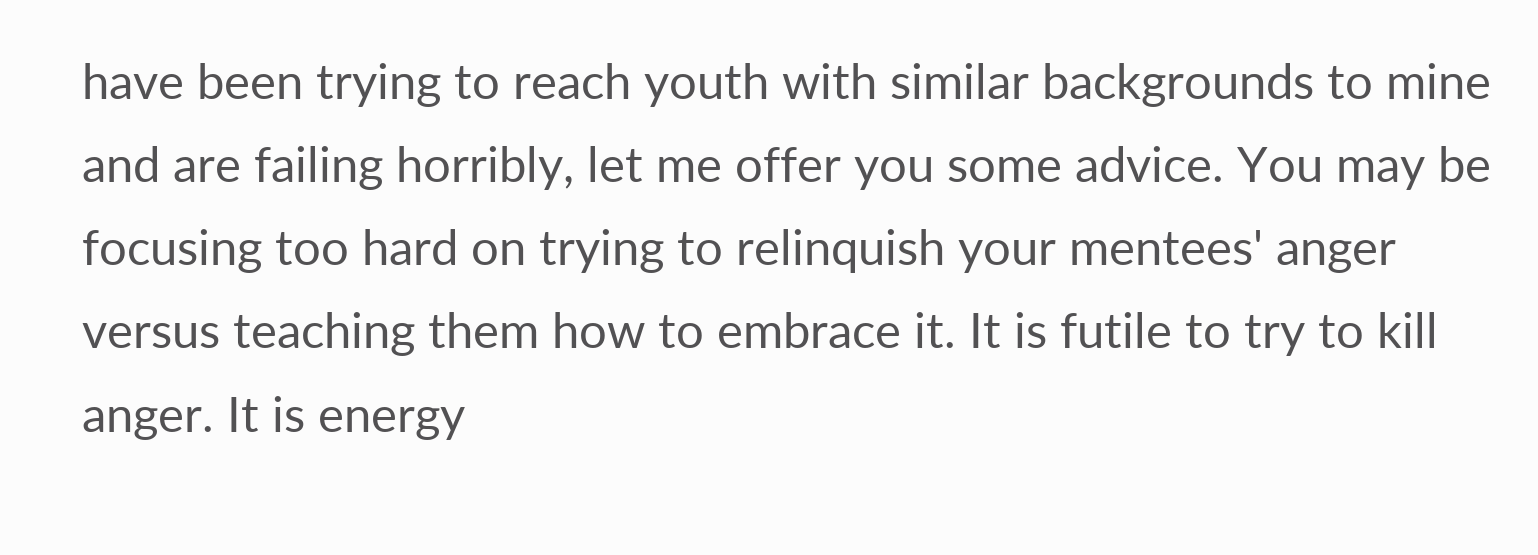have been trying to reach youth with similar backgrounds to mine and are failing horribly, let me offer you some advice. You may be focusing too hard on trying to relinquish your mentees' anger versus teaching them how to embrace it. It is futile to try to kill anger. It is energy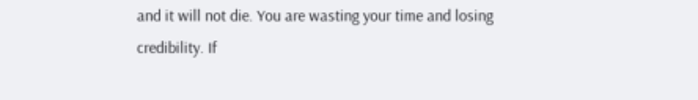and it will not die. You are wasting your time and losing credibility. If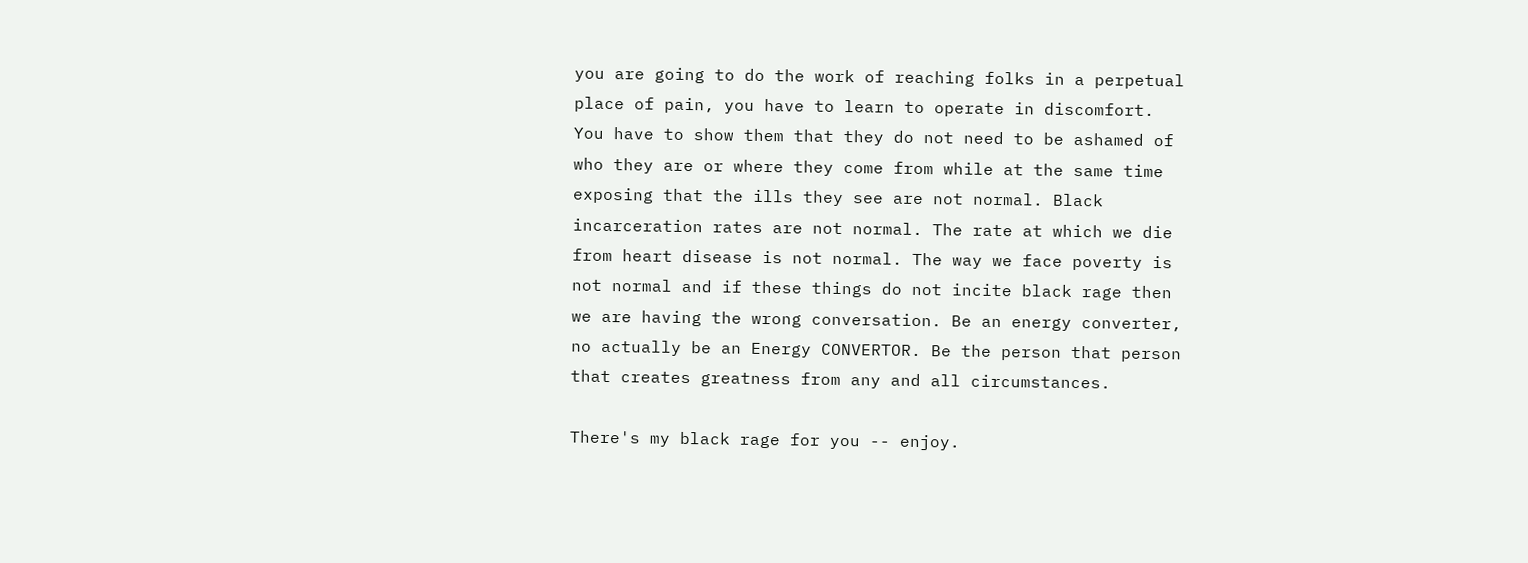you are going to do the work of reaching folks in a perpetual place of pain, you have to learn to operate in discomfort. You have to show them that they do not need to be ashamed of who they are or where they come from while at the same time exposing that the ills they see are not normal. Black incarceration rates are not normal. The rate at which we die from heart disease is not normal. The way we face poverty is not normal and if these things do not incite black rage then we are having the wrong conversation. Be an energy converter, no actually be an Energy CONVERTOR. Be the person that person that creates greatness from any and all circumstances.

There's my black rage for you -- enjoy.